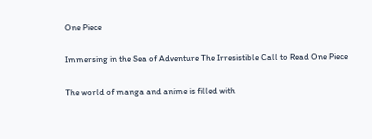One Piece

Immersing in the Sea of Adventure The Irresistible Call to Read One Piece

The world of manga and anime is filled with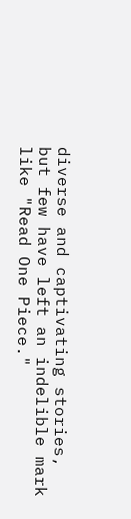diverse and captivating stories, but few have left an indelible mark like "Read One Piece."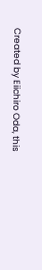Created by Eiichiro Oda, this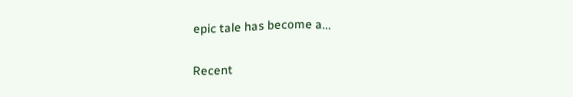epic tale has become a...

Recent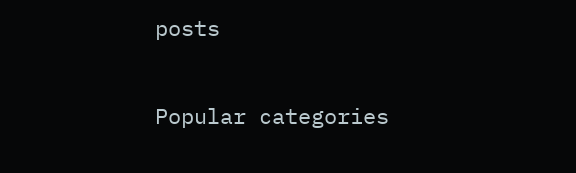posts

Popular categories